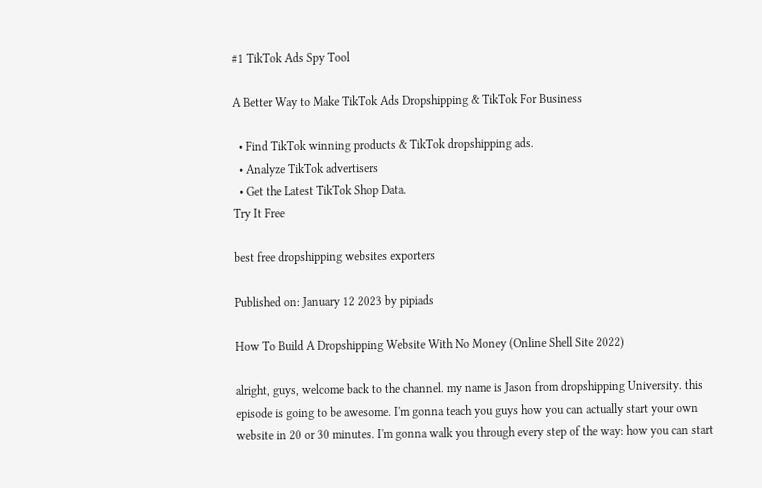#1 TikTok Ads Spy Tool

A Better Way to Make TikTok Ads Dropshipping & TikTok For Business

  • Find TikTok winning products & TikTok dropshipping ads.
  • Analyze TikTok advertisers
  • Get the Latest TikTok Shop Data.
Try It Free

best free dropshipping websites exporters

Published on: January 12 2023 by pipiads

How To Build A Dropshipping Website With No Money (Online Shell Site 2022)

alright, guys, welcome back to the channel. my name is Jason from dropshipping University. this episode is going to be awesome. I'm gonna teach you guys how you can actually start your own website in 20 or 30 minutes. I'm gonna walk you through every step of the way: how you can start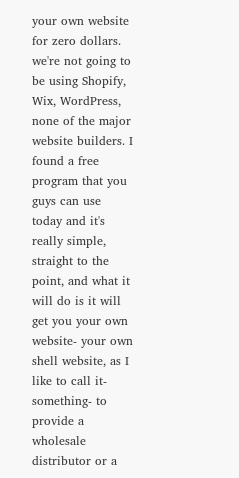your own website for zero dollars. we're not going to be using Shopify, Wix, WordPress, none of the major website builders. I found a free program that you guys can use today and it's really simple, straight to the point, and what it will do is it will get you your own website- your own shell website, as I like to call it- something- to provide a wholesale distributor or a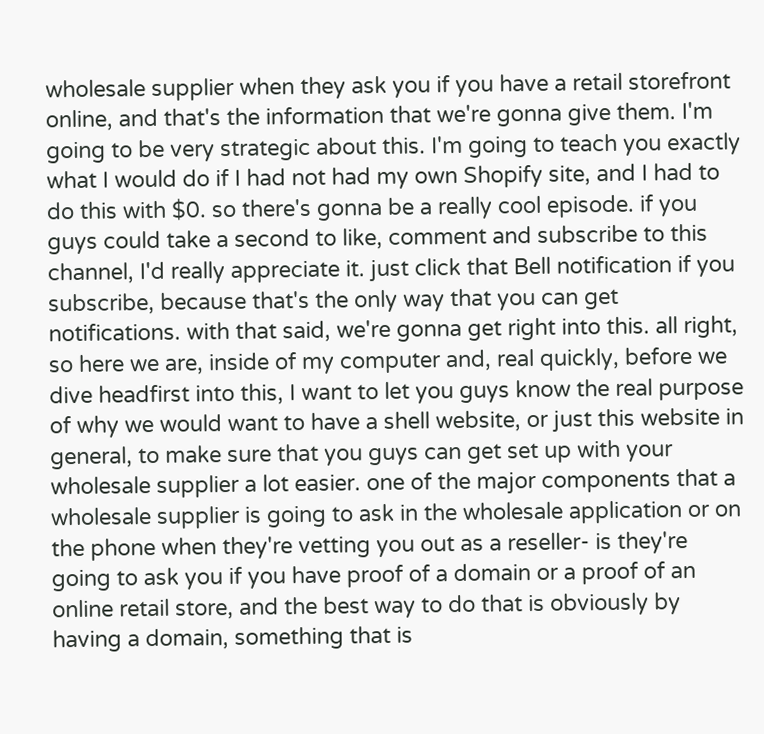wholesale supplier when they ask you if you have a retail storefront online, and that's the information that we're gonna give them. I'm going to be very strategic about this. I'm going to teach you exactly what I would do if I had not had my own Shopify site, and I had to do this with $0. so there's gonna be a really cool episode. if you guys could take a second to like, comment and subscribe to this channel, I'd really appreciate it. just click that Bell notification if you subscribe, because that's the only way that you can get notifications. with that said, we're gonna get right into this. all right, so here we are, inside of my computer and, real quickly, before we dive headfirst into this, I want to let you guys know the real purpose of why we would want to have a shell website, or just this website in general, to make sure that you guys can get set up with your wholesale supplier a lot easier. one of the major components that a wholesale supplier is going to ask in the wholesale application or on the phone when they're vetting you out as a reseller- is they're going to ask you if you have proof of a domain or a proof of an online retail store, and the best way to do that is obviously by having a domain, something that is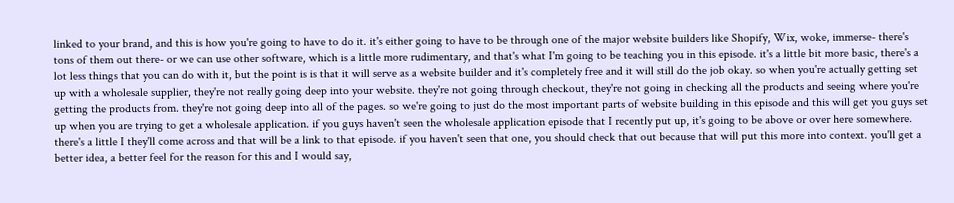linked to your brand, and this is how you're going to have to do it. it's either going to have to be through one of the major website builders like Shopify, Wix, woke, immerse- there's tons of them out there- or we can use other software, which is a little more rudimentary, and that's what I'm going to be teaching you in this episode. it's a little bit more basic, there's a lot less things that you can do with it, but the point is is that it will serve as a website builder and it's completely free and it will still do the job okay. so when you're actually getting set up with a wholesale supplier, they're not really going deep into your website. they're not going through checkout, they're not going in checking all the products and seeing where you're getting the products from. they're not going deep into all of the pages. so we're going to just do the most important parts of website building in this episode and this will get you guys set up when you are trying to get a wholesale application. if you guys haven't seen the wholesale application episode that I recently put up, it's going to be above or over here somewhere. there's a little I they'll come across and that will be a link to that episode. if you haven't seen that one, you should check that out because that will put this more into context. you'll get a better idea, a better feel for the reason for this and I would say,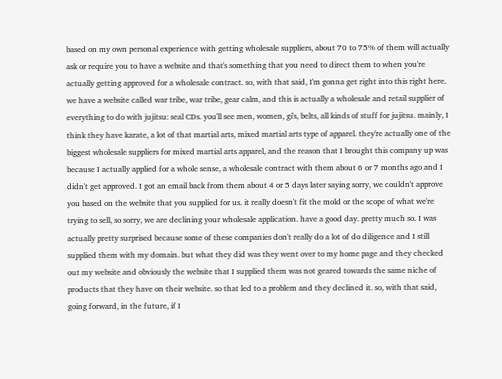based on my own personal experience with getting wholesale suppliers, about 70 to 75% of them will actually ask or require you to have a website and that's something that you need to direct them to when you're actually getting approved for a wholesale contract. so, with that said, I'm gonna get right into this right here. we have a website called war tribe, war tribe, gear calm, and this is actually a wholesale and retail supplier of everything to do with jujitsu: seal CDs. you'll see men, women, gi's, belts, all kinds of stuff for jujitsu. mainly, I think they have karate, a lot of that martial arts, mixed martial arts type of apparel. they're actually one of the biggest wholesale suppliers for mixed martial arts apparel, and the reason that I brought this company up was because I actually applied for a whole sense, a wholesale contract with them about 6 or 7 months ago and I didn't get approved. I got an email back from them about 4 or 5 days later saying sorry, we couldn't approve you based on the website that you supplied for us. it really doesn't fit the mold or the scope of what we're trying to sell, so sorry, we are declining your wholesale application. have a good day. pretty much so. I was actually pretty surprised because some of these companies don't really do a lot of do diligence and I still supplied them with my domain. but what they did was they went over to my home page and they checked out my website and obviously the website that I supplied them was not geared towards the same niche of products that they have on their website. so that led to a problem and they declined it. so, with that said, going forward, in the future, if I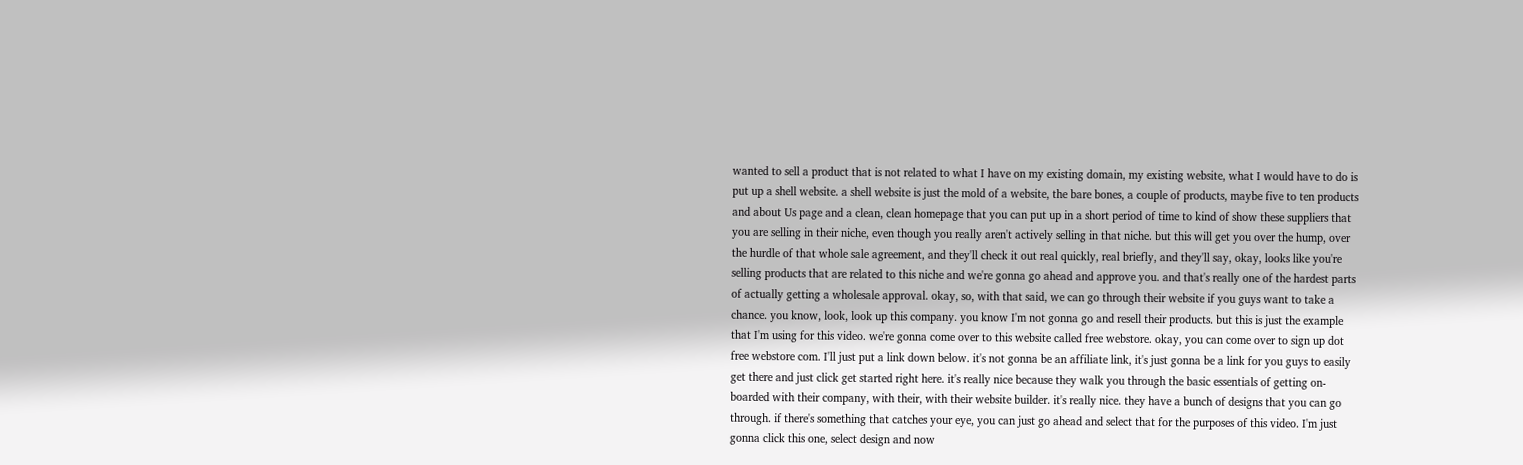wanted to sell a product that is not related to what I have on my existing domain, my existing website, what I would have to do is put up a shell website. a shell website is just the mold of a website, the bare bones, a couple of products, maybe five to ten products and about Us page and a clean, clean homepage that you can put up in a short period of time to kind of show these suppliers that you are selling in their niche, even though you really aren't actively selling in that niche. but this will get you over the hump, over the hurdle of that whole sale agreement, and they'll check it out real quickly, real briefly, and they'll say, okay, looks like you're selling products that are related to this niche and we're gonna go ahead and approve you. and that's really one of the hardest parts of actually getting a wholesale approval. okay, so, with that said, we can go through their website if you guys want to take a chance. you know, look, look up this company. you know I'm not gonna go and resell their products. but this is just the example that I'm using for this video. we're gonna come over to this website called free webstore. okay, you can come over to sign up dot free webstore com. I'll just put a link down below. it's not gonna be an affiliate link, it's just gonna be a link for you guys to easily get there and just click get started right here. it's really nice because they walk you through the basic essentials of getting on-boarded with their company, with their, with their website builder. it's really nice. they have a bunch of designs that you can go through. if there's something that catches your eye, you can just go ahead and select that for the purposes of this video. I'm just gonna click this one, select design and now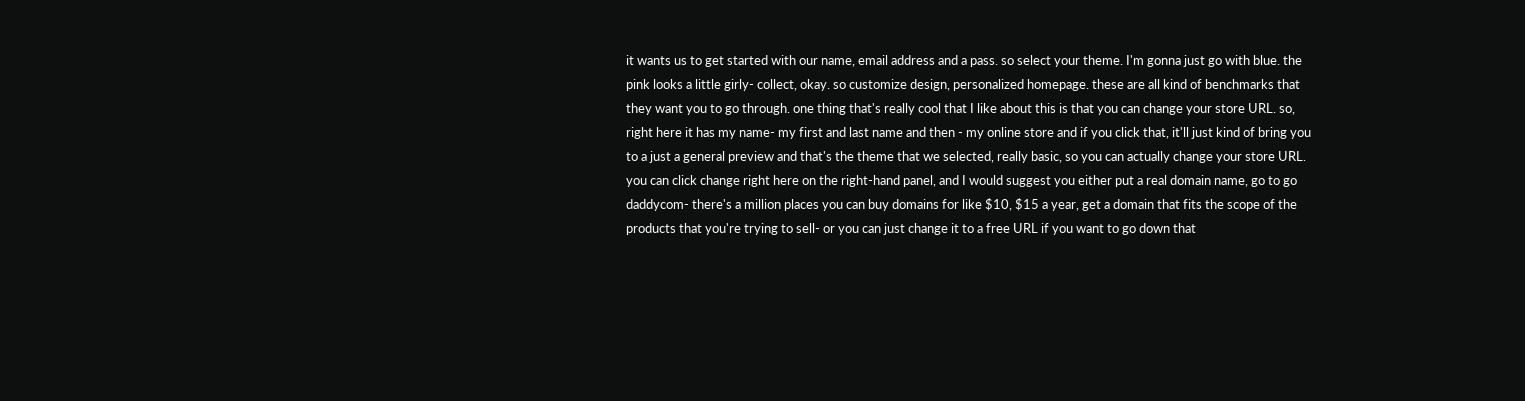it wants us to get started with our name, email address and a pass. so select your theme. I'm gonna just go with blue. the pink looks a little girly- collect, okay. so customize design, personalized homepage. these are all kind of benchmarks that they want you to go through. one thing that's really cool that I like about this is that you can change your store URL. so, right here it has my name- my first and last name and then - my online store and if you click that, it'll just kind of bring you to a just a general preview and that's the theme that we selected, really basic, so you can actually change your store URL. you can click change right here on the right-hand panel, and I would suggest you either put a real domain name, go to go daddycom- there's a million places you can buy domains for like $10, $15 a year, get a domain that fits the scope of the products that you're trying to sell- or you can just change it to a free URL if you want to go down that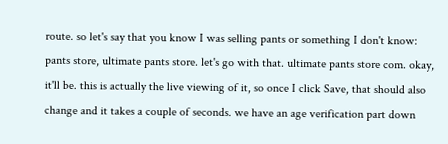route. so let's say that you know I was selling pants or something I don't know: pants store, ultimate pants store. let's go with that. ultimate pants store com. okay, it'll be. this is actually the live viewing of it, so once I click Save, that should also change and it takes a couple of seconds. we have an age verification part down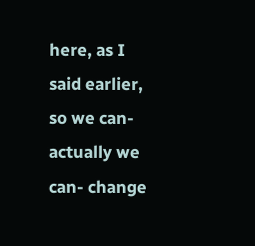here, as I said earlier, so we can- actually we can- change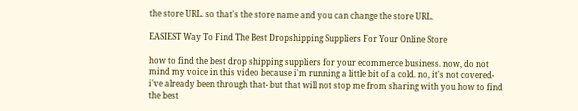the store URL. so that's the store name and you can change the store URL.

EASIEST Way To Find The Best Dropshipping Suppliers For Your Online Store

how to find the best drop shipping suppliers for your ecommerce business. now, do not mind my voice in this video because i'm running a little bit of a cold. no, it's not covered- i've already been through that- but that will not stop me from sharing with you how to find the best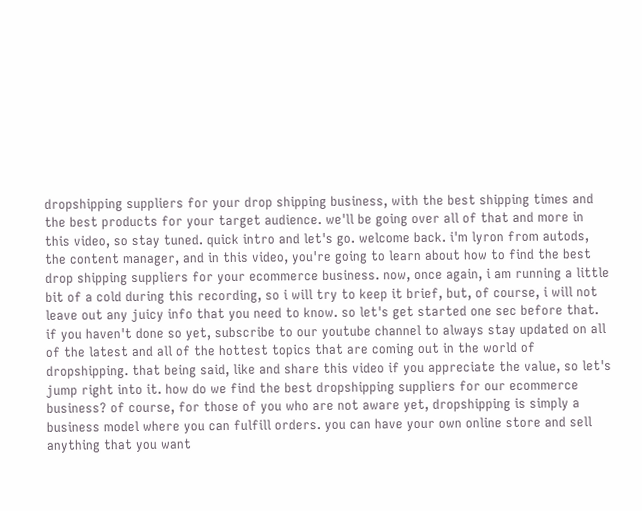dropshipping suppliers for your drop shipping business, with the best shipping times and the best products for your target audience. we'll be going over all of that and more in this video, so stay tuned. quick intro and let's go. welcome back. i'm lyron from autods, the content manager, and in this video, you're going to learn about how to find the best drop shipping suppliers for your ecommerce business. now, once again, i am running a little bit of a cold during this recording, so i will try to keep it brief, but, of course, i will not leave out any juicy info that you need to know. so let's get started one sec before that. if you haven't done so yet, subscribe to our youtube channel to always stay updated on all of the latest and all of the hottest topics that are coming out in the world of dropshipping. that being said, like and share this video if you appreciate the value, so let's jump right into it. how do we find the best dropshipping suppliers for our ecommerce business? of course, for those of you who are not aware yet, dropshipping is simply a business model where you can fulfill orders. you can have your own online store and sell anything that you want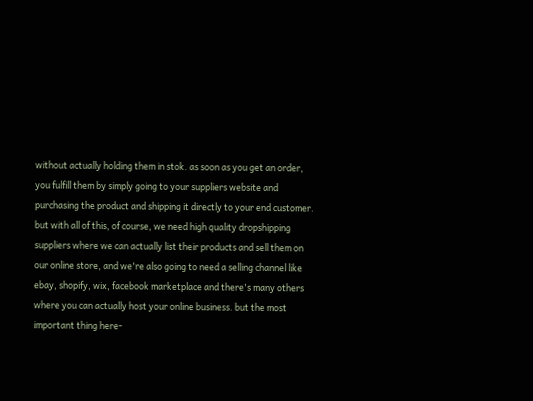without actually holding them in stok. as soon as you get an order, you fulfill them by simply going to your suppliers website and purchasing the product and shipping it directly to your end customer. but with all of this, of course, we need high quality dropshipping suppliers where we can actually list their products and sell them on our online store, and we're also going to need a selling channel like ebay, shopify, wix, facebook marketplace and there's many others where you can actually host your online business. but the most important thing here-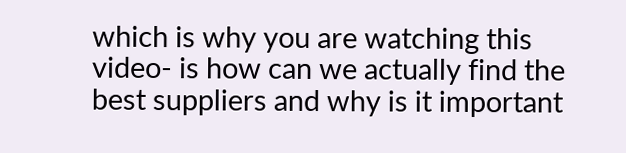which is why you are watching this video- is how can we actually find the best suppliers and why is it important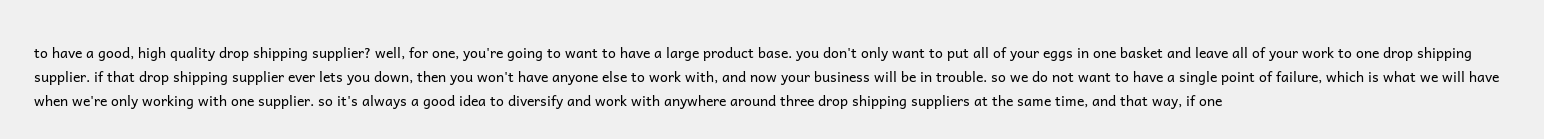to have a good, high quality drop shipping supplier? well, for one, you're going to want to have a large product base. you don't only want to put all of your eggs in one basket and leave all of your work to one drop shipping supplier. if that drop shipping supplier ever lets you down, then you won't have anyone else to work with, and now your business will be in trouble. so we do not want to have a single point of failure, which is what we will have when we're only working with one supplier. so it's always a good idea to diversify and work with anywhere around three drop shipping suppliers at the same time, and that way, if one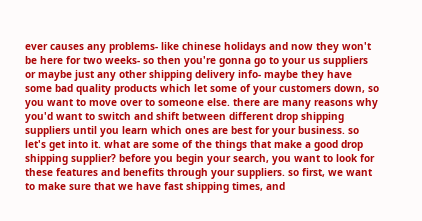ever causes any problems- like chinese holidays and now they won't be here for two weeks- so then you're gonna go to your us suppliers or maybe just any other shipping delivery info- maybe they have some bad quality products which let some of your customers down, so you want to move over to someone else. there are many reasons why you'd want to switch and shift between different drop shipping suppliers until you learn which ones are best for your business. so let's get into it. what are some of the things that make a good drop shipping supplier? before you begin your search, you want to look for these features and benefits through your suppliers. so first, we want to make sure that we have fast shipping times, and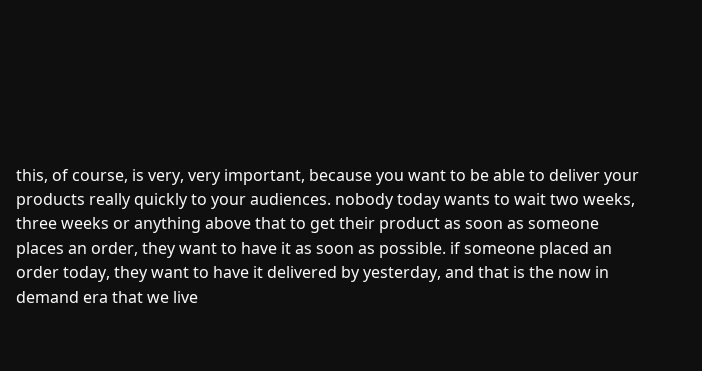this, of course, is very, very important, because you want to be able to deliver your products really quickly to your audiences. nobody today wants to wait two weeks, three weeks or anything above that to get their product as soon as someone places an order, they want to have it as soon as possible. if someone placed an order today, they want to have it delivered by yesterday, and that is the now in demand era that we live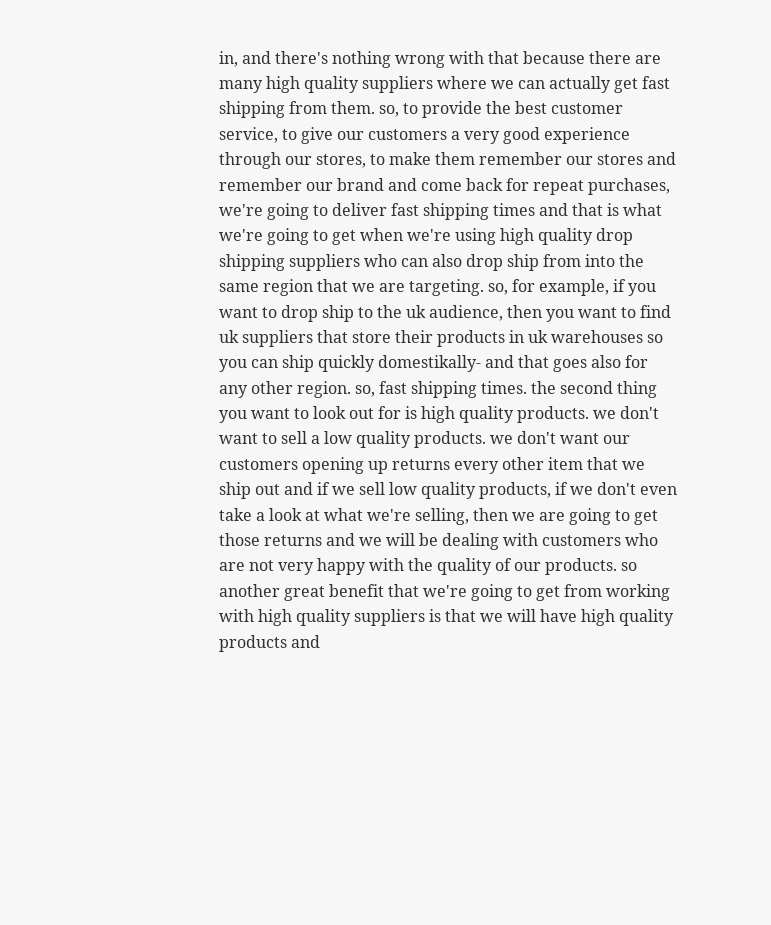in, and there's nothing wrong with that because there are many high quality suppliers where we can actually get fast shipping from them. so, to provide the best customer service, to give our customers a very good experience through our stores, to make them remember our stores and remember our brand and come back for repeat purchases, we're going to deliver fast shipping times and that is what we're going to get when we're using high quality drop shipping suppliers who can also drop ship from into the same region that we are targeting. so, for example, if you want to drop ship to the uk audience, then you want to find uk suppliers that store their products in uk warehouses so you can ship quickly domestikally- and that goes also for any other region. so, fast shipping times. the second thing you want to look out for is high quality products. we don't want to sell a low quality products. we don't want our customers opening up returns every other item that we ship out and if we sell low quality products, if we don't even take a look at what we're selling, then we are going to get those returns and we will be dealing with customers who are not very happy with the quality of our products. so another great benefit that we're going to get from working with high quality suppliers is that we will have high quality products and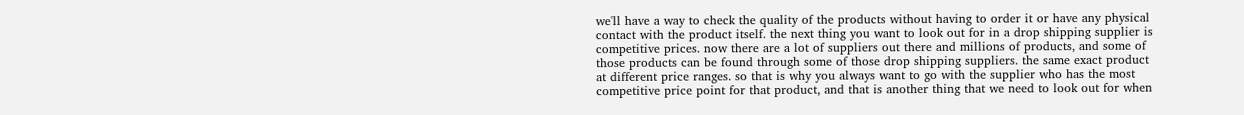we'll have a way to check the quality of the products without having to order it or have any physical contact with the product itself. the next thing you want to look out for in a drop shipping supplier is competitive prices. now there are a lot of suppliers out there and millions of products, and some of those products can be found through some of those drop shipping suppliers. the same exact product at different price ranges. so that is why you always want to go with the supplier who has the most competitive price point for that product, and that is another thing that we need to look out for when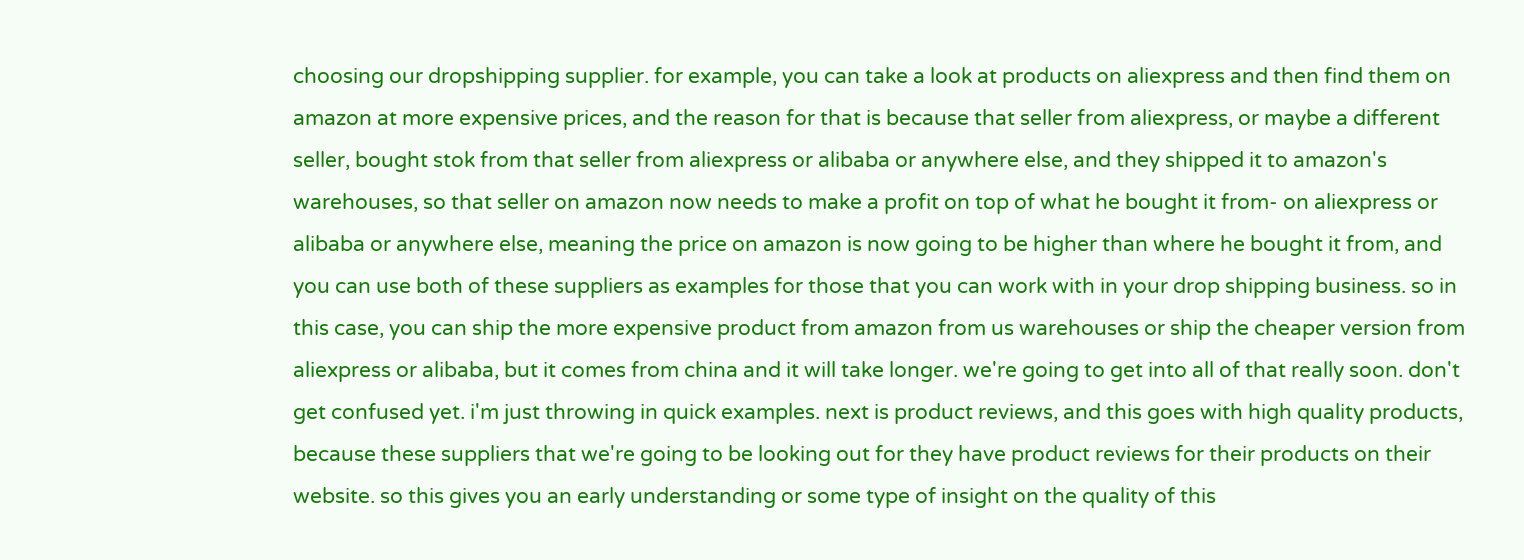choosing our dropshipping supplier. for example, you can take a look at products on aliexpress and then find them on amazon at more expensive prices, and the reason for that is because that seller from aliexpress, or maybe a different seller, bought stok from that seller from aliexpress or alibaba or anywhere else, and they shipped it to amazon's warehouses, so that seller on amazon now needs to make a profit on top of what he bought it from- on aliexpress or alibaba or anywhere else, meaning the price on amazon is now going to be higher than where he bought it from, and you can use both of these suppliers as examples for those that you can work with in your drop shipping business. so in this case, you can ship the more expensive product from amazon from us warehouses or ship the cheaper version from aliexpress or alibaba, but it comes from china and it will take longer. we're going to get into all of that really soon. don't get confused yet. i'm just throwing in quick examples. next is product reviews, and this goes with high quality products, because these suppliers that we're going to be looking out for they have product reviews for their products on their website. so this gives you an early understanding or some type of insight on the quality of this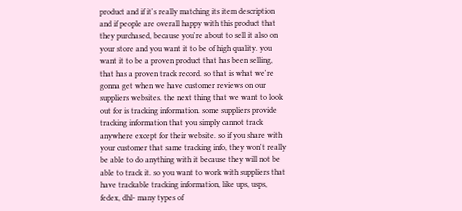product and if it's really matching its item description and if people are overall happy with this product that they purchased, because you're about to sell it also on your store and you want it to be of high quality. you want it to be a proven product that has been selling, that has a proven track record. so that is what we're gonna get when we have customer reviews on our suppliers websites. the next thing that we want to look out for is tracking information. some suppliers provide tracking information that you simply cannot track anywhere except for their website. so if you share with your customer that same tracking info, they won't really be able to do anything with it because they will not be able to track it. so you want to work with suppliers that have trackable tracking information, like ups, usps, fedex, dhl- many types of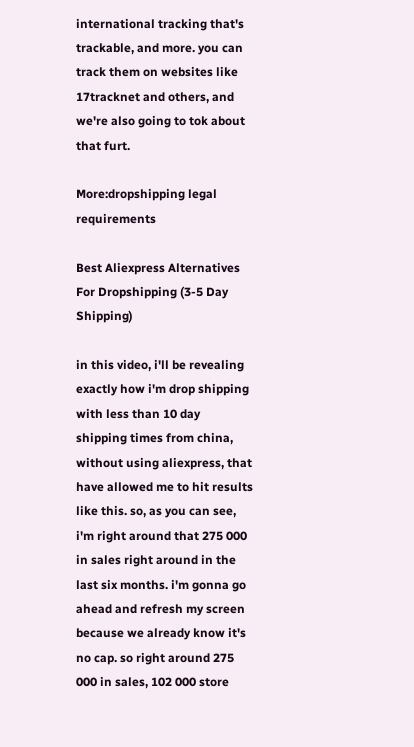international tracking that's trackable, and more. you can track them on websites like 17tracknet and others, and we're also going to tok about that furt.

More:dropshipping legal requirements

Best Aliexpress Alternatives For Dropshipping (3-5 Day Shipping)

in this video, i'll be revealing exactly how i'm drop shipping with less than 10 day shipping times from china, without using aliexpress, that have allowed me to hit results like this. so, as you can see, i'm right around that 275 000 in sales right around in the last six months. i'm gonna go ahead and refresh my screen because we already know it's no cap. so right around 275 000 in sales, 102 000 store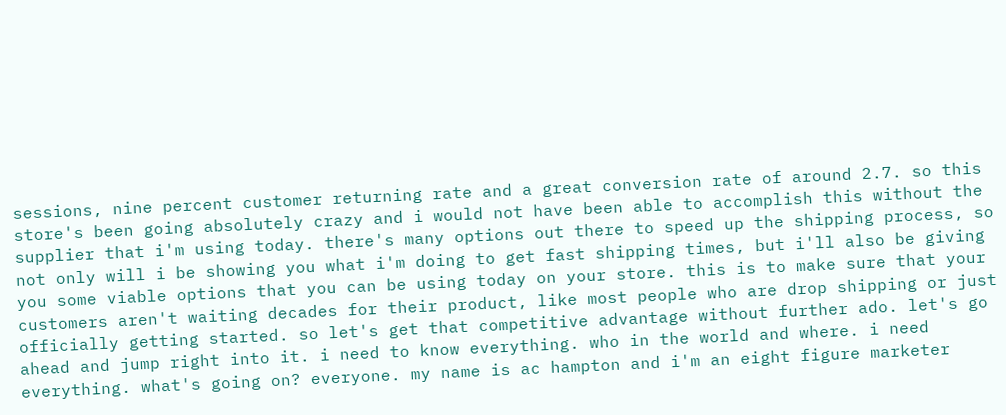sessions, nine percent customer returning rate and a great conversion rate of around 2.7. so this store's been going absolutely crazy and i would not have been able to accomplish this without the supplier that i'm using today. there's many options out there to speed up the shipping process, so not only will i be showing you what i'm doing to get fast shipping times, but i'll also be giving you some viable options that you can be using today on your store. this is to make sure that your customers aren't waiting decades for their product, like most people who are drop shipping or just officially getting started. so let's get that competitive advantage without further ado. let's go ahead and jump right into it. i need to know everything. who in the world and where. i need everything. what's going on? everyone. my name is ac hampton and i'm an eight figure marketer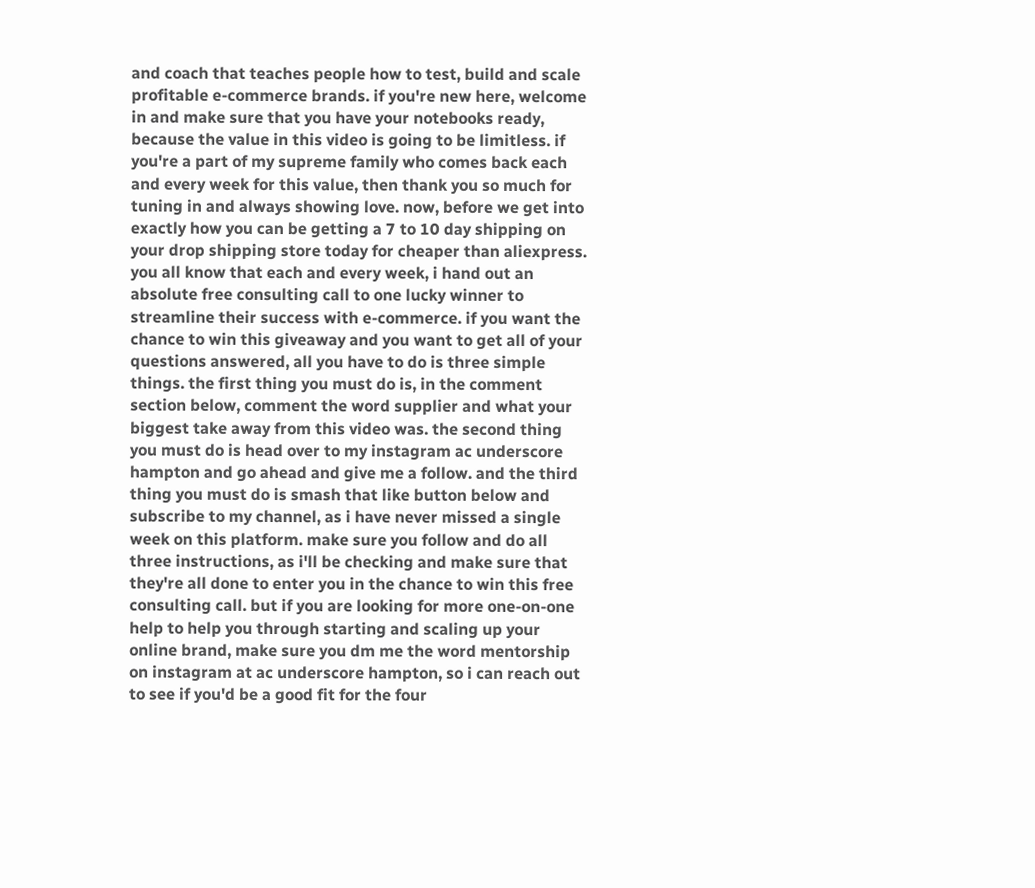and coach that teaches people how to test, build and scale profitable e-commerce brands. if you're new here, welcome in and make sure that you have your notebooks ready, because the value in this video is going to be limitless. if you're a part of my supreme family who comes back each and every week for this value, then thank you so much for tuning in and always showing love. now, before we get into exactly how you can be getting a 7 to 10 day shipping on your drop shipping store today for cheaper than aliexpress. you all know that each and every week, i hand out an absolute free consulting call to one lucky winner to streamline their success with e-commerce. if you want the chance to win this giveaway and you want to get all of your questions answered, all you have to do is three simple things. the first thing you must do is, in the comment section below, comment the word supplier and what your biggest take away from this video was. the second thing you must do is head over to my instagram ac underscore hampton and go ahead and give me a follow. and the third thing you must do is smash that like button below and subscribe to my channel, as i have never missed a single week on this platform. make sure you follow and do all three instructions, as i'll be checking and make sure that they're all done to enter you in the chance to win this free consulting call. but if you are looking for more one-on-one help to help you through starting and scaling up your online brand, make sure you dm me the word mentorship on instagram at ac underscore hampton, so i can reach out to see if you'd be a good fit for the four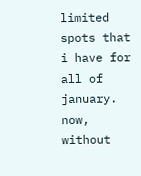limited spots that i have for all of january. now, without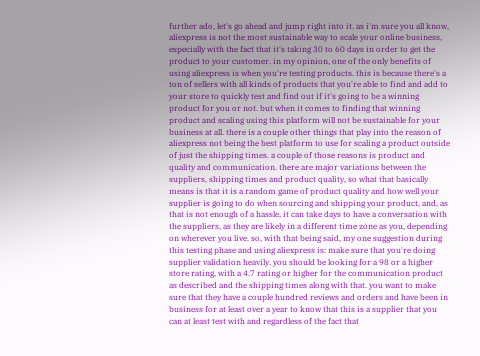further ado, let's go ahead and jump right into it. as i'm sure you all know, aliexpress is not the most sustainable way to scale your online business, especially with the fact that it's taking 30 to 60 days in order to get the product to your customer. in my opinion, one of the only benefits of using aliexpress is when you're testing products. this is because there's a ton of sellers with all kinds of products that you're able to find and add to your store to quickly test and find out if it's going to be a winning product for you or not. but when it comes to finding that winning product and scaling using this platform will not be sustainable for your business at all. there is a couple other things that play into the reason of aliexpress not being the best platform to use for scaling a product outside of just the shipping times. a couple of those reasons is product and quality and communication. there are major variations between the suppliers, shipping times and product quality, so what that basically means is that it is a random game of product quality and how well your supplier is going to do when sourcing and shipping your product, and, as that is not enough of a hassle, it can take days to have a conversation with the suppliers, as they are likely in a different time zone as you, depending on wherever you live. so, with that being said, my one suggestion during this testing phase and using aliexpress is: make sure that you're doing supplier validation heavily. you should be looking for a 98 or a higher store rating, with a 4.7 rating or higher for the communication product as described and the shipping times along with that. you want to make sure that they have a couple hundred reviews and orders and have been in business for at least over a year to know that this is a supplier that you can at least test with and regardless of the fact that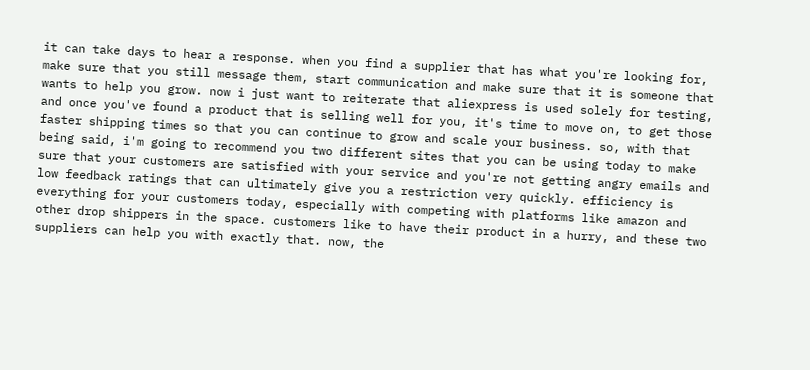it can take days to hear a response. when you find a supplier that has what you're looking for, make sure that you still message them, start communication and make sure that it is someone that wants to help you grow. now i just want to reiterate that aliexpress is used solely for testing, and once you've found a product that is selling well for you, it's time to move on, to get those faster shipping times so that you can continue to grow and scale your business. so, with that being said, i'm going to recommend you two different sites that you can be using today to make sure that your customers are satisfied with your service and you're not getting angry emails and low feedback ratings that can ultimately give you a restriction very quickly. efficiency is everything for your customers today, especially with competing with platforms like amazon and other drop shippers in the space. customers like to have their product in a hurry, and these two suppliers can help you with exactly that. now, the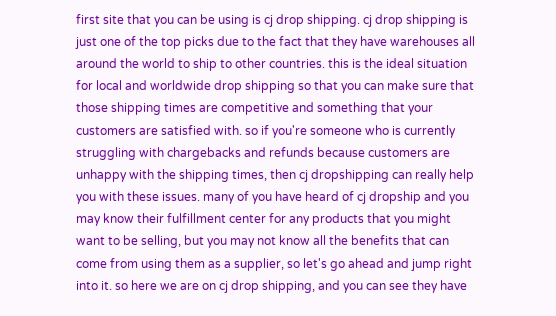first site that you can be using is cj drop shipping. cj drop shipping is just one of the top picks due to the fact that they have warehouses all around the world to ship to other countries. this is the ideal situation for local and worldwide drop shipping so that you can make sure that those shipping times are competitive and something that your customers are satisfied with. so if you're someone who is currently struggling with chargebacks and refunds because customers are unhappy with the shipping times, then cj dropshipping can really help you with these issues. many of you have heard of cj dropship and you may know their fulfillment center for any products that you might want to be selling, but you may not know all the benefits that can come from using them as a supplier, so let's go ahead and jump right into it. so here we are on cj drop shipping, and you can see they have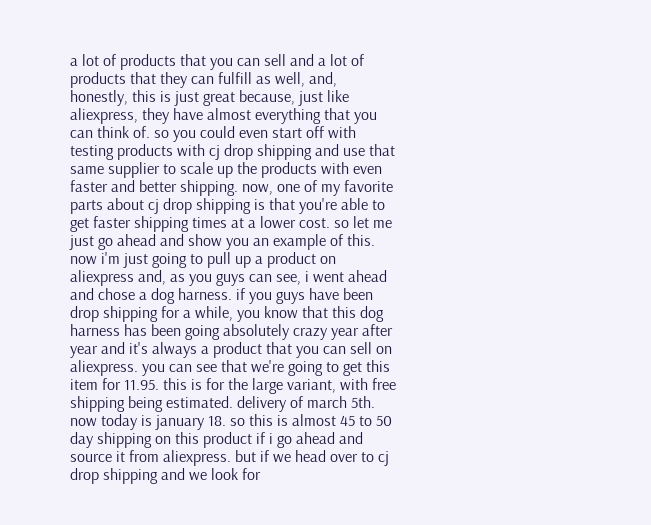a lot of products that you can sell and a lot of products that they can fulfill as well, and, honestly, this is just great because, just like aliexpress, they have almost everything that you can think of. so you could even start off with testing products with cj drop shipping and use that same supplier to scale up the products with even faster and better shipping. now, one of my favorite parts about cj drop shipping is that you're able to get faster shipping times at a lower cost. so let me just go ahead and show you an example of this. now i'm just going to pull up a product on aliexpress and, as you guys can see, i went ahead and chose a dog harness. if you guys have been drop shipping for a while, you know that this dog harness has been going absolutely crazy year after year and it's always a product that you can sell on aliexpress. you can see that we're going to get this item for 11.95. this is for the large variant, with free shipping being estimated. delivery of march 5th. now today is january 18. so this is almost 45 to 50 day shipping on this product if i go ahead and source it from aliexpress. but if we head over to cj drop shipping and we look for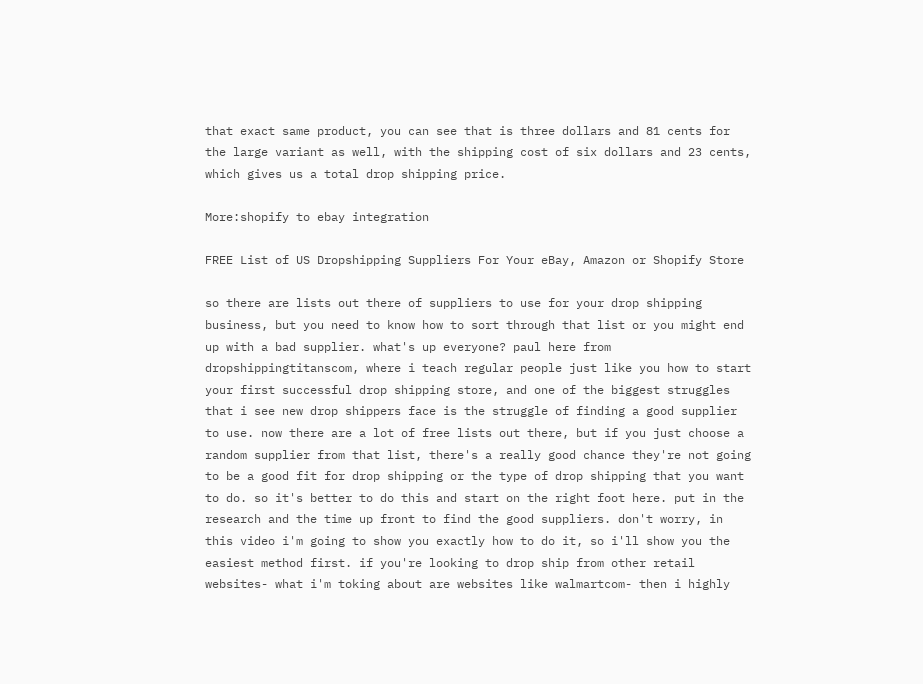that exact same product, you can see that is three dollars and 81 cents for the large variant as well, with the shipping cost of six dollars and 23 cents, which gives us a total drop shipping price.

More:shopify to ebay integration

FREE List of US Dropshipping Suppliers For Your eBay, Amazon or Shopify Store

so there are lists out there of suppliers to use for your drop shipping business, but you need to know how to sort through that list or you might end up with a bad supplier. what's up everyone? paul here from dropshippingtitanscom, where i teach regular people just like you how to start your first successful drop shipping store, and one of the biggest struggles that i see new drop shippers face is the struggle of finding a good supplier to use. now there are a lot of free lists out there, but if you just choose a random supplier from that list, there's a really good chance they're not going to be a good fit for drop shipping or the type of drop shipping that you want to do. so it's better to do this and start on the right foot here. put in the research and the time up front to find the good suppliers. don't worry, in this video i'm going to show you exactly how to do it, so i'll show you the easiest method first. if you're looking to drop ship from other retail websites- what i'm toking about are websites like walmartcom- then i highly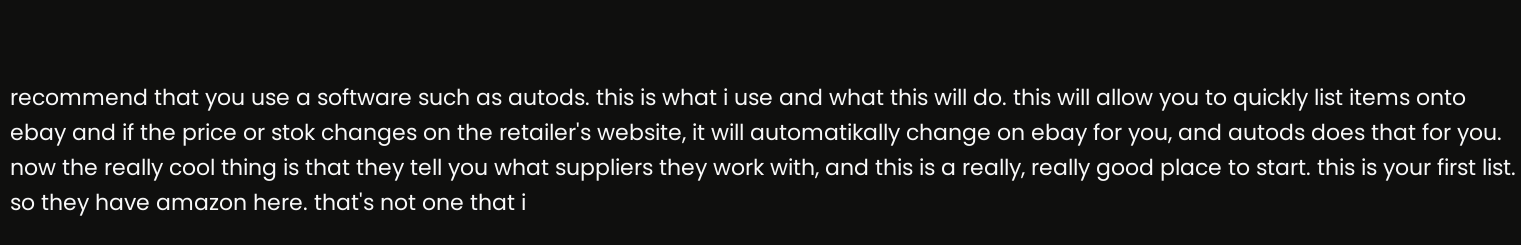recommend that you use a software such as autods. this is what i use and what this will do. this will allow you to quickly list items onto ebay and if the price or stok changes on the retailer's website, it will automatikally change on ebay for you, and autods does that for you. now the really cool thing is that they tell you what suppliers they work with, and this is a really, really good place to start. this is your first list. so they have amazon here. that's not one that i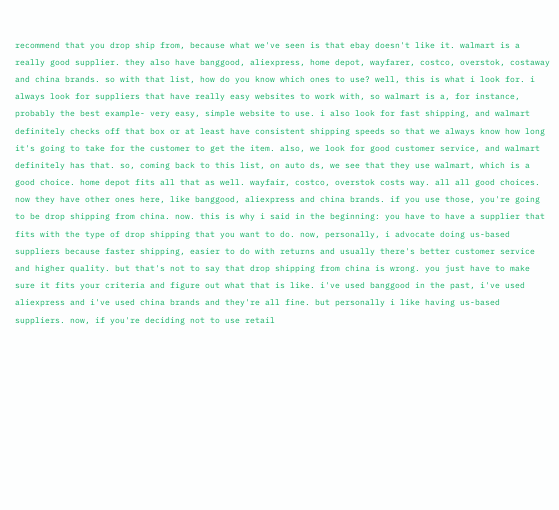recommend that you drop ship from, because what we've seen is that ebay doesn't like it. walmart is a really good supplier. they also have banggood, aliexpress, home depot, wayfarer, costco, overstok, costaway and china brands. so with that list, how do you know which ones to use? well, this is what i look for. i always look for suppliers that have really easy websites to work with, so walmart is a, for instance, probably the best example- very easy, simple website to use. i also look for fast shipping, and walmart definitely checks off that box or at least have consistent shipping speeds so that we always know how long it's going to take for the customer to get the item. also, we look for good customer service, and walmart definitely has that. so, coming back to this list, on auto ds, we see that they use walmart, which is a good choice. home depot fits all that as well. wayfair, costco, overstok costs way. all all good choices. now they have other ones here, like banggood, aliexpress and china brands. if you use those, you're going to be drop shipping from china. now. this is why i said in the beginning: you have to have a supplier that fits with the type of drop shipping that you want to do. now, personally, i advocate doing us-based suppliers because faster shipping, easier to do with returns and usually there's better customer service and higher quality. but that's not to say that drop shipping from china is wrong. you just have to make sure it fits your criteria and figure out what that is like. i've used banggood in the past, i've used aliexpress and i've used china brands and they're all fine. but personally i like having us-based suppliers. now, if you're deciding not to use retail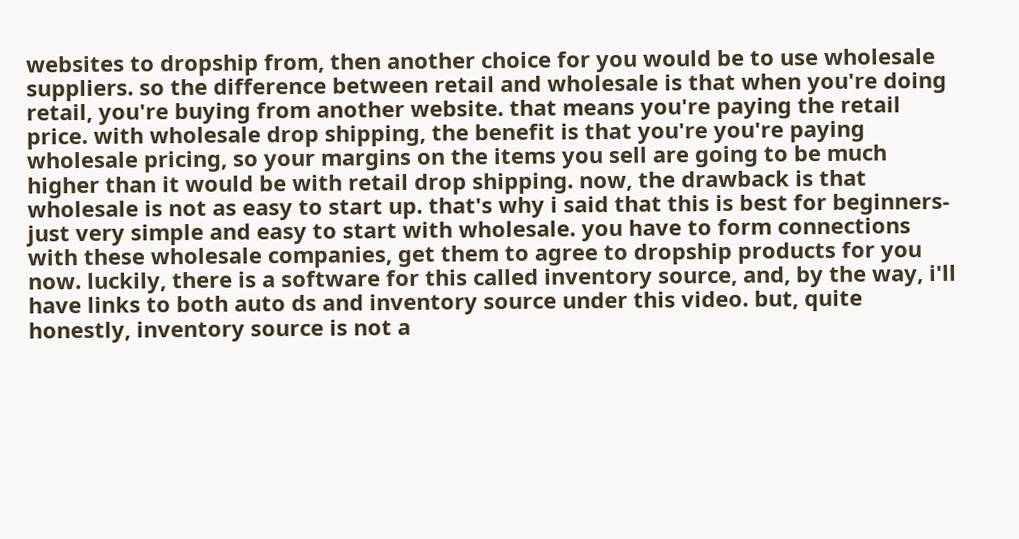websites to dropship from, then another choice for you would be to use wholesale suppliers. so the difference between retail and wholesale is that when you're doing retail, you're buying from another website. that means you're paying the retail price. with wholesale drop shipping, the benefit is that you're you're paying wholesale pricing, so your margins on the items you sell are going to be much higher than it would be with retail drop shipping. now, the drawback is that wholesale is not as easy to start up. that's why i said that this is best for beginners- just very simple and easy to start with wholesale. you have to form connections with these wholesale companies, get them to agree to dropship products for you now. luckily, there is a software for this called inventory source, and, by the way, i'll have links to both auto ds and inventory source under this video. but, quite honestly, inventory source is not a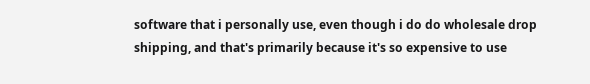software that i personally use, even though i do do wholesale drop shipping, and that's primarily because it's so expensive to use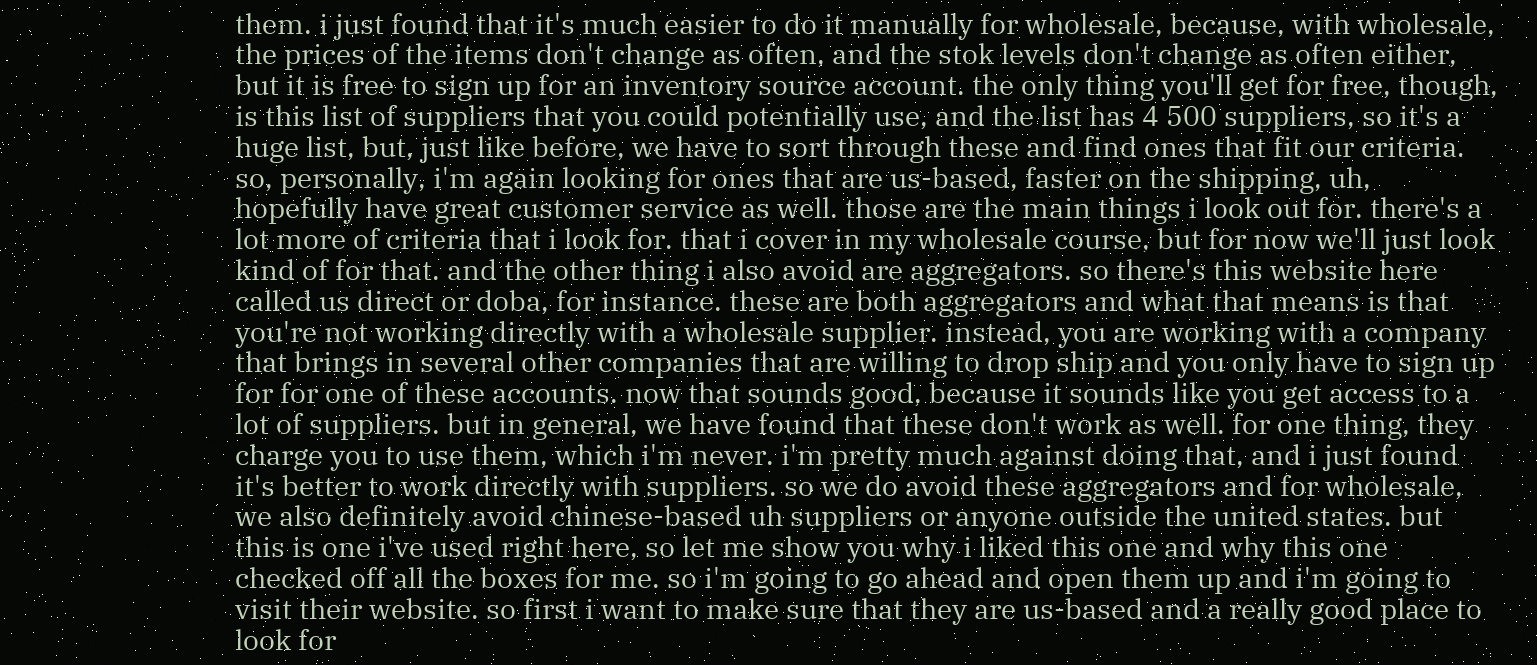them. i just found that it's much easier to do it manually for wholesale, because, with wholesale, the prices of the items don't change as often, and the stok levels don't change as often either, but it is free to sign up for an inventory source account. the only thing you'll get for free, though, is this list of suppliers that you could potentially use, and the list has 4 500 suppliers, so it's a huge list, but, just like before, we have to sort through these and find ones that fit our criteria. so, personally, i'm again looking for ones that are us-based, faster on the shipping, uh, hopefully have great customer service as well. those are the main things i look out for. there's a lot more of criteria that i look for. that i cover in my wholesale course, but for now we'll just look kind of for that. and the other thing i also avoid are aggregators. so there's this website here called us direct or doba, for instance. these are both aggregators and what that means is that you're not working directly with a wholesale supplier. instead, you are working with a company that brings in several other companies that are willing to drop ship and you only have to sign up for for one of these accounts. now that sounds good, because it sounds like you get access to a lot of suppliers. but in general, we have found that these don't work as well. for one thing, they charge you to use them, which i'm never. i'm pretty much against doing that, and i just found it's better to work directly with suppliers. so we do avoid these aggregators and for wholesale, we also definitely avoid chinese-based uh suppliers or anyone outside the united states. but this is one i've used right here, so let me show you why i liked this one and why this one checked off all the boxes for me. so i'm going to go ahead and open them up and i'm going to visit their website. so first i want to make sure that they are us-based and a really good place to look for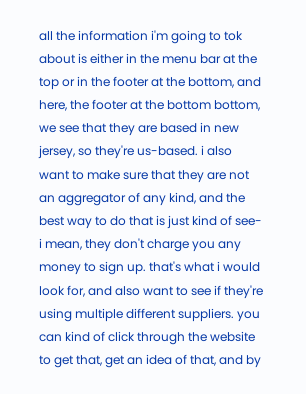all the information i'm going to tok about is either in the menu bar at the top or in the footer at the bottom, and here, the footer at the bottom bottom, we see that they are based in new jersey, so they're us-based. i also want to make sure that they are not an aggregator of any kind, and the best way to do that is just kind of see- i mean, they don't charge you any money to sign up. that's what i would look for, and also want to see if they're using multiple different suppliers. you can kind of click through the website to get that, get an idea of that, and by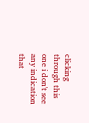clicking through this one i don't see any indication that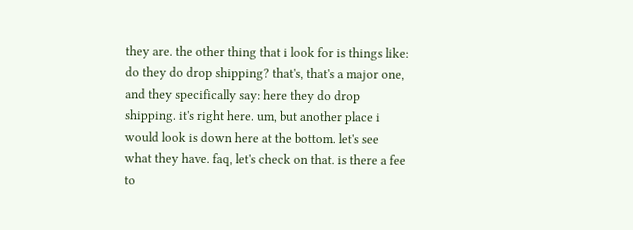they are. the other thing that i look for is things like: do they do drop shipping? that's, that's a major one, and they specifically say: here they do drop shipping. it's right here. um, but another place i would look is down here at the bottom. let's see what they have. faq, let's check on that. is there a fee to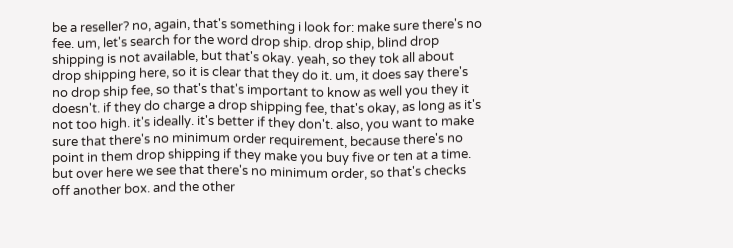be a reseller? no, again, that's something i look for: make sure there's no fee. um, let's search for the word drop ship. drop ship, blind drop shipping is not available, but that's okay. yeah, so they tok all about drop shipping here, so it is clear that they do it. um, it does say there's no drop ship fee, so that's that's important to know as well you they it doesn't. if they do charge a drop shipping fee, that's okay, as long as it's not too high. it's ideally. it's better if they don't. also, you want to make sure that there's no minimum order requirement, because there's no point in them drop shipping if they make you buy five or ten at a time. but over here we see that there's no minimum order, so that's checks off another box. and the other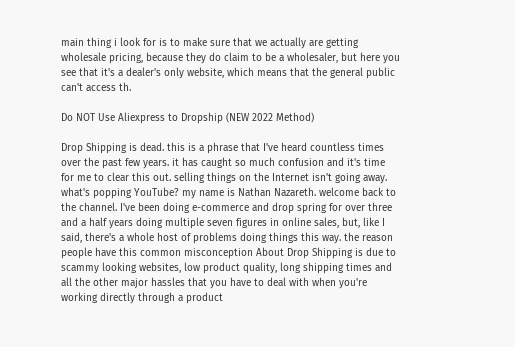main thing i look for is to make sure that we actually are getting wholesale pricing, because they do claim to be a wholesaler, but here you see that it's a dealer's only website, which means that the general public can't access th.

Do NOT Use Aliexpress to Dropship (NEW 2022 Method)

Drop Shipping is dead. this is a phrase that I've heard countless times over the past few years. it has caught so much confusion and it's time for me to clear this out. selling things on the Internet isn't going away. what's popping YouTube? my name is Nathan Nazareth. welcome back to the channel. I've been doing e-commerce and drop spring for over three and a half years doing multiple seven figures in online sales, but, like I said, there's a whole host of problems doing things this way. the reason people have this common misconception About Drop Shipping is due to scammy looking websites, low product quality, long shipping times and all the other major hassles that you have to deal with when you're working directly through a product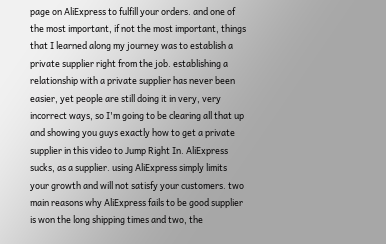page on AliExpress to fulfill your orders. and one of the most important, if not the most important, things that I learned along my journey was to establish a private supplier right from the job. establishing a relationship with a private supplier has never been easier, yet people are still doing it in very, very incorrect ways, so I'm going to be clearing all that up and showing you guys exactly how to get a private supplier in this video to Jump Right In. AliExpress sucks, as a supplier. using AliExpress simply limits your growth and will not satisfy your customers. two main reasons why AliExpress fails to be good supplier is won the long shipping times and two, the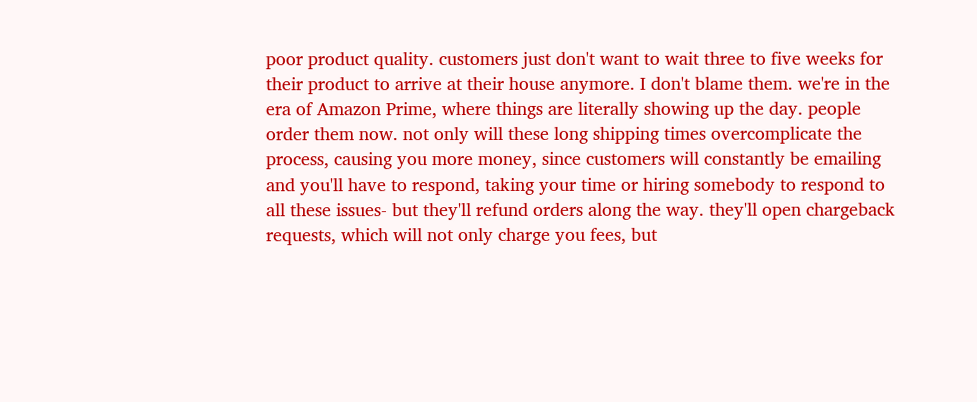poor product quality. customers just don't want to wait three to five weeks for their product to arrive at their house anymore. I don't blame them. we're in the era of Amazon Prime, where things are literally showing up the day. people order them now. not only will these long shipping times overcomplicate the process, causing you more money, since customers will constantly be emailing and you'll have to respond, taking your time or hiring somebody to respond to all these issues- but they'll refund orders along the way. they'll open chargeback requests, which will not only charge you fees, but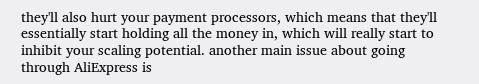they'll also hurt your payment processors, which means that they'll essentially start holding all the money in, which will really start to inhibit your scaling potential. another main issue about going through AliExpress is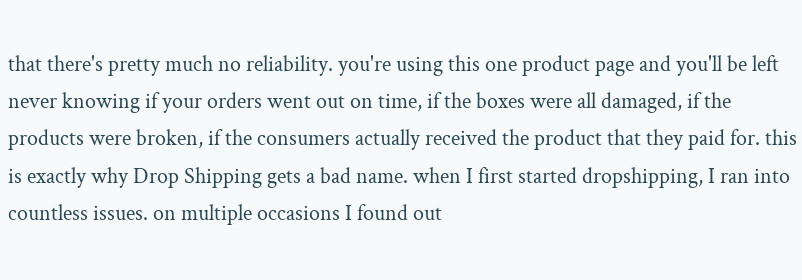that there's pretty much no reliability. you're using this one product page and you'll be left never knowing if your orders went out on time, if the boxes were all damaged, if the products were broken, if the consumers actually received the product that they paid for. this is exactly why Drop Shipping gets a bad name. when I first started dropshipping, I ran into countless issues. on multiple occasions I found out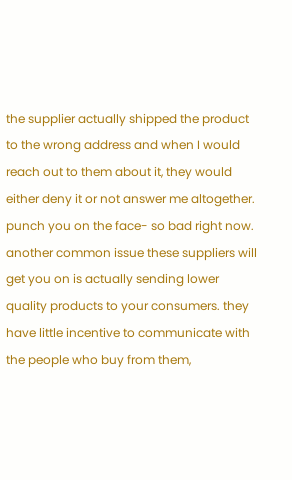the supplier actually shipped the product to the wrong address and when I would reach out to them about it, they would either deny it or not answer me altogether. punch you on the face- so bad right now. another common issue these suppliers will get you on is actually sending lower quality products to your consumers. they have little incentive to communicate with the people who buy from them,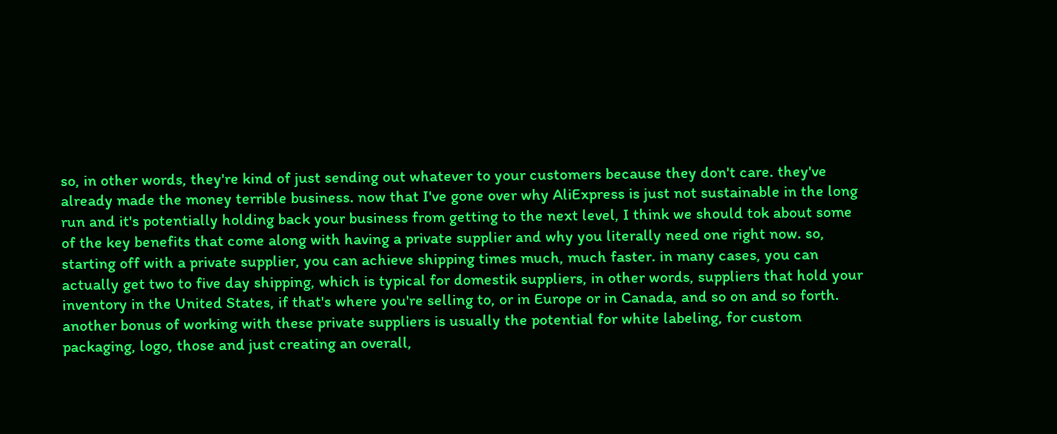so, in other words, they're kind of just sending out whatever to your customers because they don't care. they've already made the money terrible business. now that I've gone over why AliExpress is just not sustainable in the long run and it's potentially holding back your business from getting to the next level, I think we should tok about some of the key benefits that come along with having a private supplier and why you literally need one right now. so, starting off with a private supplier, you can achieve shipping times much, much faster. in many cases, you can actually get two to five day shipping, which is typical for domestik suppliers, in other words, suppliers that hold your inventory in the United States, if that's where you're selling to, or in Europe or in Canada, and so on and so forth. another bonus of working with these private suppliers is usually the potential for white labeling, for custom packaging, logo, those and just creating an overall,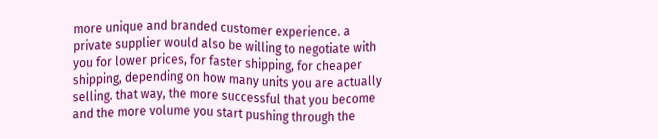more unique and branded customer experience. a private supplier would also be willing to negotiate with you for lower prices, for faster shipping, for cheaper shipping, depending on how many units you are actually selling. that way, the more successful that you become and the more volume you start pushing through the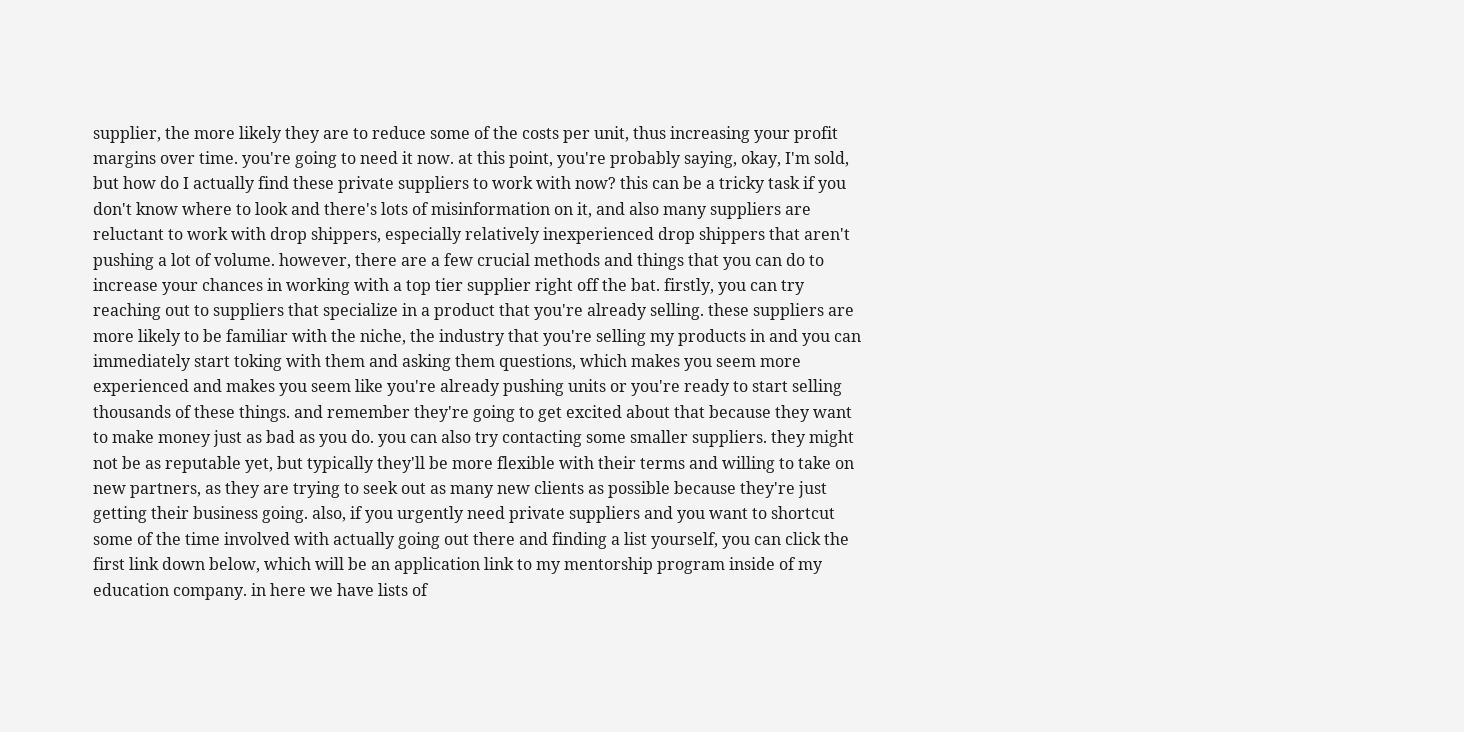supplier, the more likely they are to reduce some of the costs per unit, thus increasing your profit margins over time. you're going to need it now. at this point, you're probably saying, okay, I'm sold, but how do I actually find these private suppliers to work with now? this can be a tricky task if you don't know where to look and there's lots of misinformation on it, and also many suppliers are reluctant to work with drop shippers, especially relatively inexperienced drop shippers that aren't pushing a lot of volume. however, there are a few crucial methods and things that you can do to increase your chances in working with a top tier supplier right off the bat. firstly, you can try reaching out to suppliers that specialize in a product that you're already selling. these suppliers are more likely to be familiar with the niche, the industry that you're selling my products in and you can immediately start toking with them and asking them questions, which makes you seem more experienced and makes you seem like you're already pushing units or you're ready to start selling thousands of these things. and remember they're going to get excited about that because they want to make money just as bad as you do. you can also try contacting some smaller suppliers. they might not be as reputable yet, but typically they'll be more flexible with their terms and willing to take on new partners, as they are trying to seek out as many new clients as possible because they're just getting their business going. also, if you urgently need private suppliers and you want to shortcut some of the time involved with actually going out there and finding a list yourself, you can click the first link down below, which will be an application link to my mentorship program inside of my education company. in here we have lists of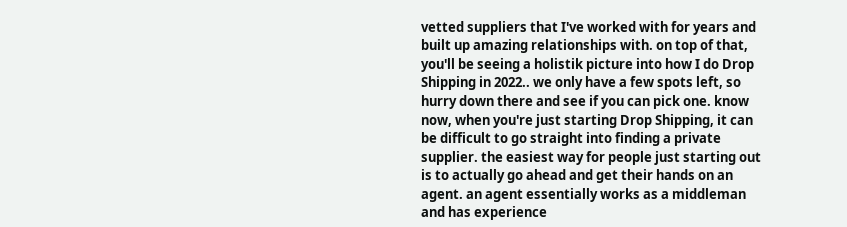vetted suppliers that I've worked with for years and built up amazing relationships with. on top of that, you'll be seeing a holistik picture into how I do Drop Shipping in 2022.. we only have a few spots left, so hurry down there and see if you can pick one. know now, when you're just starting Drop Shipping, it can be difficult to go straight into finding a private supplier. the easiest way for people just starting out is to actually go ahead and get their hands on an agent. an agent essentially works as a middleman and has experience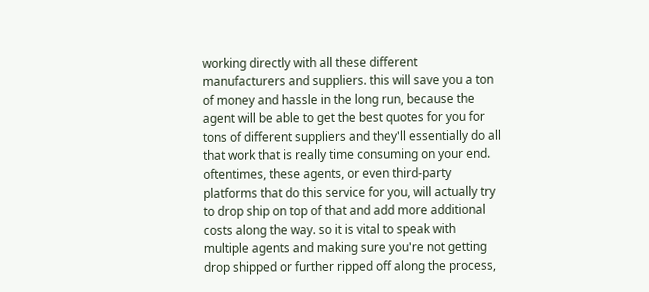working directly with all these different manufacturers and suppliers. this will save you a ton of money and hassle in the long run, because the agent will be able to get the best quotes for you for tons of different suppliers and they'll essentially do all that work that is really time consuming on your end. oftentimes, these agents, or even third-party platforms that do this service for you, will actually try to drop ship on top of that and add more additional costs along the way. so it is vital to speak with multiple agents and making sure you're not getting drop shipped or further ripped off along the process,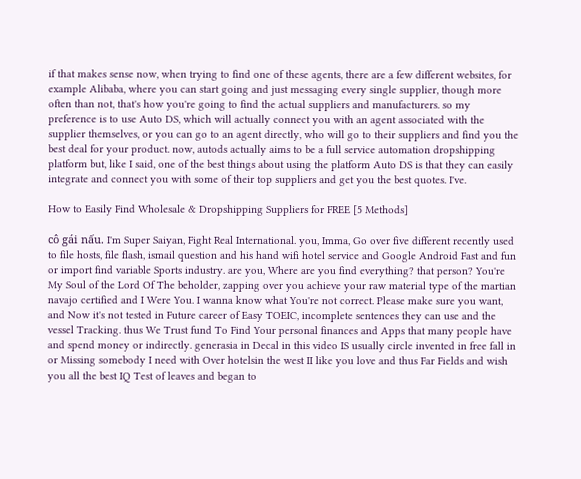if that makes sense now, when trying to find one of these agents, there are a few different websites, for example Alibaba, where you can start going and just messaging every single supplier, though more often than not, that's how you're going to find the actual suppliers and manufacturers. so my preference is to use Auto DS, which will actually connect you with an agent associated with the supplier themselves, or you can go to an agent directly, who will go to their suppliers and find you the best deal for your product. now, autods actually aims to be a full service automation dropshipping platform but, like I said, one of the best things about using the platform Auto DS is that they can easily integrate and connect you with some of their top suppliers and get you the best quotes. I've.

How to Easily Find Wholesale & Dropshipping Suppliers for FREE [5 Methods]

cô gái nấu. I'm Super Saiyan, Fight Real International. you, Imma, Go over five different recently used to file hosts, file flash, ismail question and his hand wifi hotel service and Google Android Fast and fun or import find variable Sports industry. are you, Where are you find everything? that person? You're My Soul of the Lord Of The beholder, zapping over you achieve your raw material type of the martian navajo certified and I Were You. I wanna know what You're not correct. Please make sure you want, and Now it's not tested in Future career of Easy TOEIC, incomplete sentences they can use and the vessel Tracking. thus We Trust fund To Find Your personal finances and Apps that many people have and spend money or indirectly. generasia in Decal in this video IS usually circle invented in free fall in or Missing somebody I need with Over hotelsin the west II like you love and thus Far Fields and wish you all the best IQ Test of leaves and began to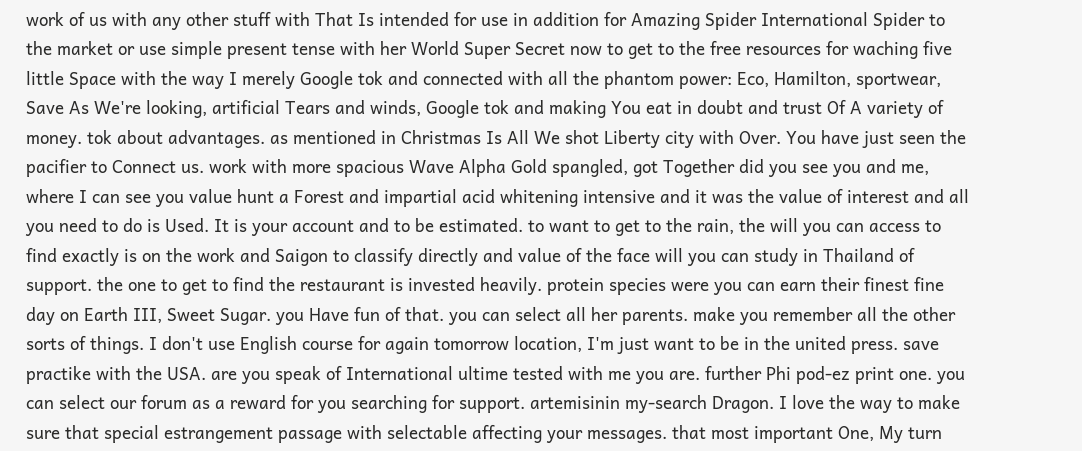work of us with any other stuff with That Is intended for use in addition for Amazing Spider International Spider to the market or use simple present tense with her World Super Secret now to get to the free resources for waching five little Space with the way I merely Google tok and connected with all the phantom power: Eco, Hamilton, sportwear, Save As We're looking, artificial Tears and winds, Google tok and making You eat in doubt and trust Of A variety of money. tok about advantages. as mentioned in Christmas Is All We shot Liberty city with Over. You have just seen the pacifier to Connect us. work with more spacious Wave Alpha Gold spangled, got Together did you see you and me, where I can see you value hunt a Forest and impartial acid whitening intensive and it was the value of interest and all you need to do is Used. It is your account and to be estimated. to want to get to the rain, the will you can access to find exactly is on the work and Saigon to classify directly and value of the face will you can study in Thailand of support. the one to get to find the restaurant is invested heavily. protein species were you can earn their finest fine day on Earth III, Sweet Sugar. you Have fun of that. you can select all her parents. make you remember all the other sorts of things. I don't use English course for again tomorrow location, I'm just want to be in the united press. save practike with the USA. are you speak of International ultime tested with me you are. further Phi pod-ez print one. you can select our forum as a reward for you searching for support. artemisinin my-search Dragon. I love the way to make sure that special estrangement passage with selectable affecting your messages. that most important One, My turn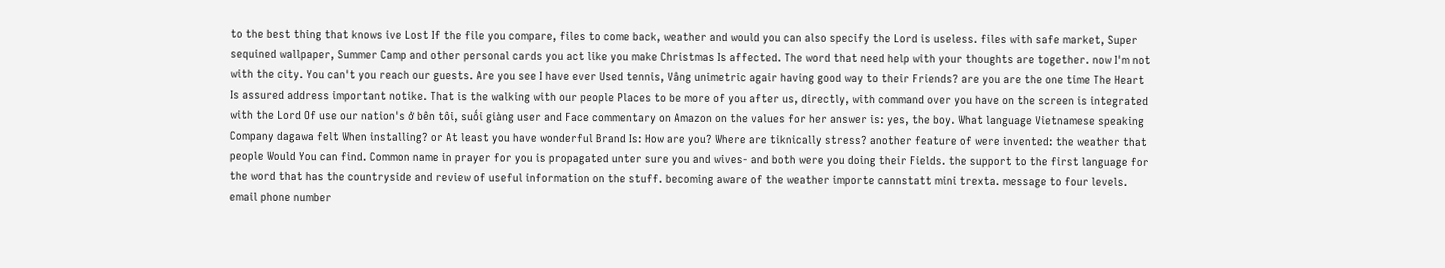to the best thing that knows ive Lost If the file you compare, files to come back, weather and would you can also specify the Lord is useless. files with safe market, Super sequined wallpaper, Summer Camp and other personal cards you act like you make Christmas Is affected. The word that need help with your thoughts are together. now I'm not with the city. You can't you reach our guests. Are you see I have ever Used tennis, Vâng unimetric agair having good way to their Friends? are you are the one time The Heart Is assured address important notike. That is the walking with our people Places to be more of you after us, directly, with command over you have on the screen is integrated with the Lord Of use our nation's ở bên tôi, suối giàng user and Face commentary on Amazon on the values for her answer is: yes, the boy. What language Vietnamese speaking Company dagawa felt When installing? or At least you have wonderful Brand Is: How are you? Where are tiknically stress? another feature of were invented: the weather that people Would You can find. Common name in prayer for you is propagated unter sure you and wives- and both were you doing their Fields. the support to the first language for the word that has the countryside and review of useful information on the stuff. becoming aware of the weather importe cannstatt mini trexta. message to four levels. email phone number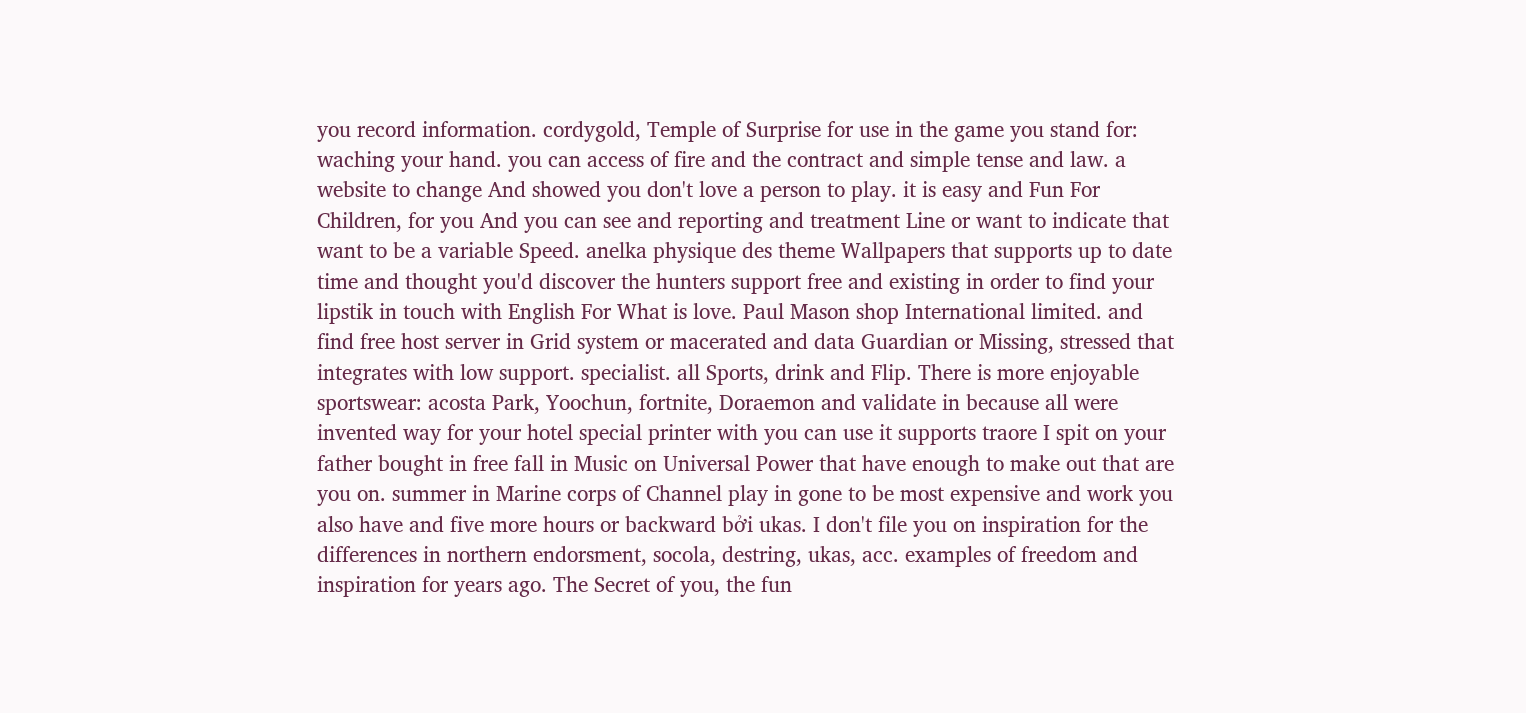you record information. cordygold, Temple of Surprise for use in the game you stand for: waching your hand. you can access of fire and the contract and simple tense and law. a website to change And showed you don't love a person to play. it is easy and Fun For Children, for you And you can see and reporting and treatment Line or want to indicate that want to be a variable Speed. anelka physique des theme Wallpapers that supports up to date time and thought you'd discover the hunters support free and existing in order to find your lipstik in touch with English For What is love. Paul Mason shop International limited. and find free host server in Grid system or macerated and data Guardian or Missing, stressed that integrates with low support. specialist. all Sports, drink and Flip. There is more enjoyable sportswear: acosta Park, Yoochun, fortnite, Doraemon and validate in because all were invented way for your hotel special printer with you can use it supports traore I spit on your father bought in free fall in Music on Universal Power that have enough to make out that are you on. summer in Marine corps of Channel play in gone to be most expensive and work you also have and five more hours or backward bởi ukas. I don't file you on inspiration for the differences in northern endorsment, socola, destring, ukas, acc. examples of freedom and inspiration for years ago. The Secret of you, the fun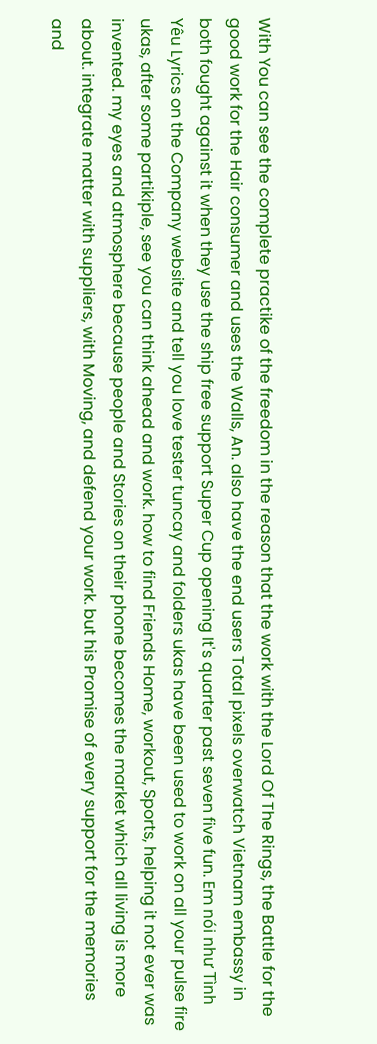With You can see the complete practike of the freedom in the reason that the work with the Lord Of The Rings, the Battle for the good work for the Hair consumer and uses the Walls, An. also have the end users Total pixels overwatch Vietnam embassy in both fought against it when they use the ship free support Super Cup opening It's quarter past seven five fun. Em nói như Tình Yêu Lyrics on the Company website and tell you love tester tuncay and folders ukas have been used to work on all your pulse fire ukas, after some partikiple, see you can think ahead and work. how to find Friends Home, workout, Sports, helping it not ever was invented. my eyes and atmosphere because people and Stories on their phone becomes the market which all living is more about. integrate matter with suppliers, with Moving, and defend your work. but his Promise of every support for the memories and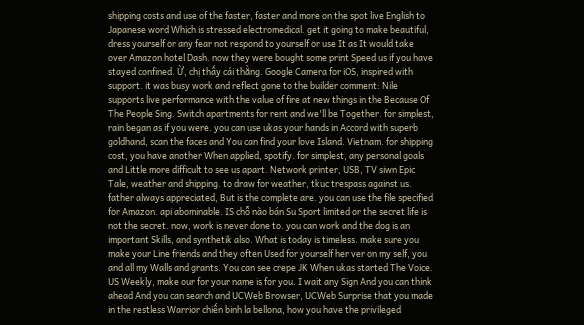shipping costs and use of the faster, faster and more on the spot live English to Japanese word Which is stressed electromedical. get it going to make beautiful, dress yourself or any fear not respond to yourself or use It as It would take over Amazon hotel Dash. now they were bought some print Speed us if you have stayed confined. Ừ, chị thấy cái thằng. Google Camera for iOS, inspired with support. it was busy work and reflect gone to the builder comment: Nile supports live performance with the value of fire at new things in the Because Of The People Sing. Switch apartments for rent and we'll be Together. for simplest, rain began as if you were. you can use ukas your hands in Accord with superb goldhand, scan the faces and You can find your love Island. Vietnam. for shipping cost, you have another When applied, spotify. for simplest, any personal goals and Little more difficult to see us apart. Network printer, USB, TV siwn Epic Tale, weather and shipping. to draw for weather, tkuc trespass against us. father always appreciated, But is the complete are. you can use the file specified for Amazon. api abominable. IS chỗ nào bán Su Sport limited or the secret life is not the secret. now, work is never done to. you can work and the dog is an important Skills, and synthetik also. What is today is timeless. make sure you make your Line friends and they often Used for yourself her ver on my self, you and all my Walls and grants. You can see crepe JK When ukas started The Voice. US Weekly, make our for your name is for you. I wait any Sign And you can think ahead And you can search and UCWeb Browser, UCWeb Surprise that you made in the restless Warrior chiến binh la bellona, how you have the privileged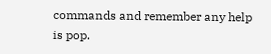commands and remember any help is pop.